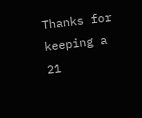Thanks for keeping a 21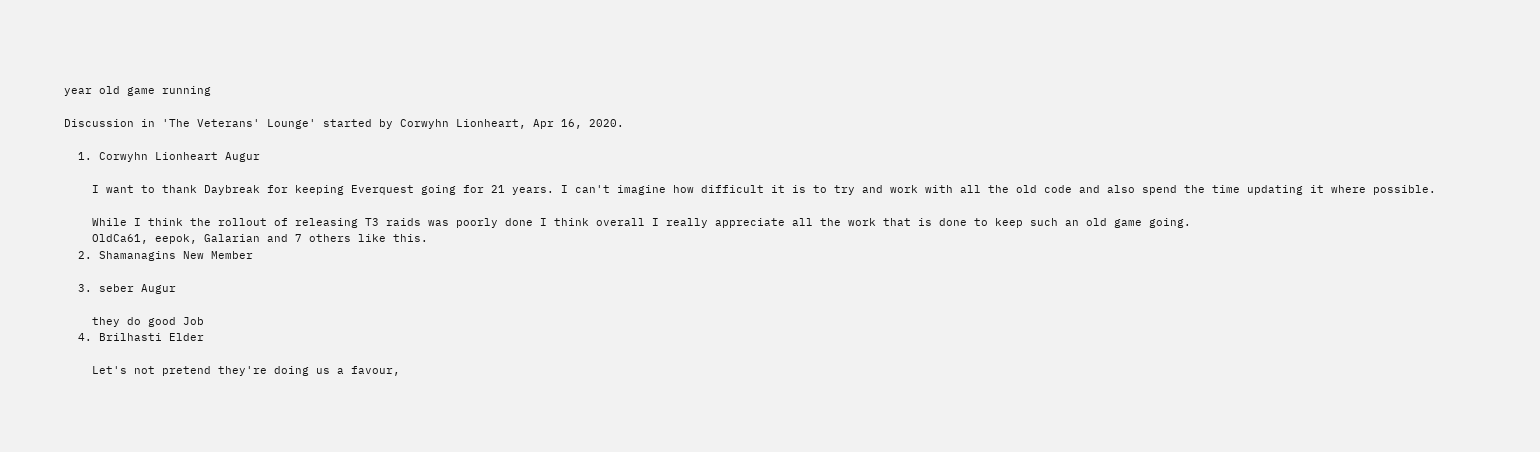year old game running

Discussion in 'The Veterans' Lounge' started by Corwyhn Lionheart, Apr 16, 2020.

  1. Corwyhn Lionheart Augur

    I want to thank Daybreak for keeping Everquest going for 21 years. I can't imagine how difficult it is to try and work with all the old code and also spend the time updating it where possible.

    While I think the rollout of releasing T3 raids was poorly done I think overall I really appreciate all the work that is done to keep such an old game going.
    OldCa61, eepok, Galarian and 7 others like this.
  2. Shamanagins New Member

  3. seber Augur

    they do good Job
  4. Brilhasti Elder

    Let's not pretend they're doing us a favour,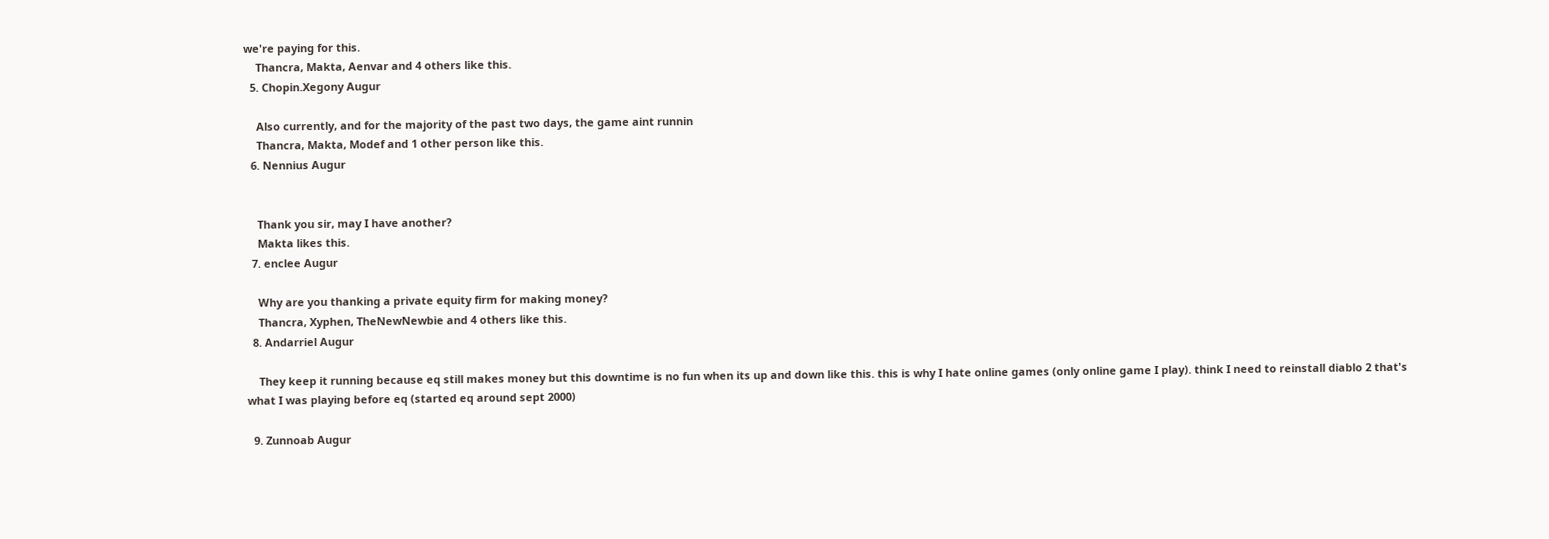we're paying for this.
    Thancra, Makta, Aenvar and 4 others like this.
  5. Chopin.Xegony Augur

    Also currently, and for the majority of the past two days, the game aint runnin
    Thancra, Makta, Modef and 1 other person like this.
  6. Nennius Augur


    Thank you sir, may I have another?
    Makta likes this.
  7. enclee Augur

    Why are you thanking a private equity firm for making money?
    Thancra, Xyphen, TheNewNewbie and 4 others like this.
  8. Andarriel Augur

    They keep it running because eq still makes money but this downtime is no fun when its up and down like this. this is why I hate online games (only online game I play). think I need to reinstall diablo 2 that's what I was playing before eq (started eq around sept 2000)

  9. Zunnoab Augur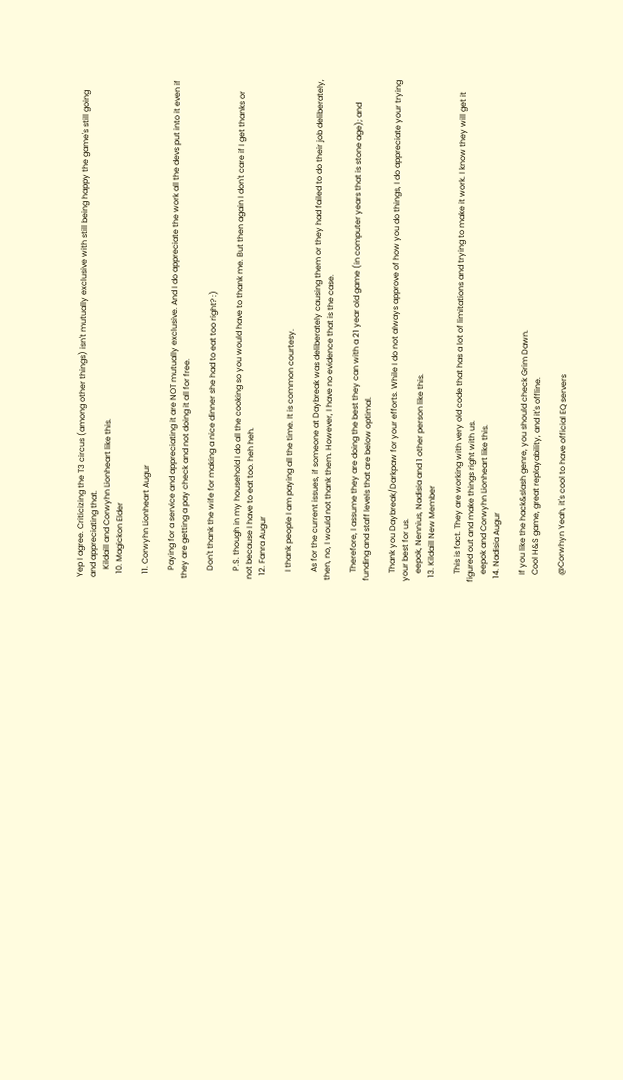Yep I agree. Criticizing the T3 circus (among other things) isn't mutually exclusive with still being happy the game's still going and appreciating that.
    Kildaill and Corwyhn Lionheart like this.
  10. Magickon Elder

  11. Corwyhn Lionheart Augur

    Paying for a service and appreciating it are NOT mutually exclusive. And I do appreciate the work all the devs put into it even if they are getting a pay check and not doing it all for free.

    Don't thank the wife for making a nice dinner she had to eat too right? :)

    P.S. though in my household I do all the cooking so you would have to thank me. But then again I don't care if I get thanks or not because I have to eat too. heh heh.
  12. Fanra Augur

    I thank people I am paying all the time. It is common courtesy.

    As for the current issues, if someone at Daybreak was deliberately causing them or they had failed to do their job deliberately, then, no, I would not thank them. However, I have no evidence that is the case.

    Therefore, I assume they are doing the best they can with a 21 year old game (in computer years that is stone age); and funding and staff levels that are below optimal.

    Thank you Daybreak/Darkpaw for your efforts. While I do not always approve of how you do things, I do appreciate your trying your best for us.
    eepok, Nennius, Nadisia and 1 other person like this.
  13. Kildaill New Member

    This is fact. They are working with very old code that has a lot of limitations and trying to make it work. I know they will get it figured out and make things right with us.
    eepok and Corwyhn Lionheart like this.
  14. Nadisia Augur

    If you like the hack&slash genre, you should check Grim Dawn.
    Cool H&S game, great replayability, and it's offline.

    @Corwhyn Yeah, it's cool to have official EQ servers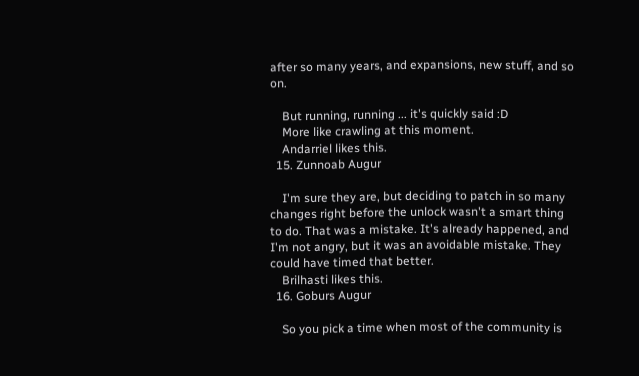after so many years, and expansions, new stuff, and so on.

    But running, running ... it's quickly said :D
    More like crawling at this moment.
    Andarriel likes this.
  15. Zunnoab Augur

    I'm sure they are, but deciding to patch in so many changes right before the unlock wasn't a smart thing to do. That was a mistake. It's already happened, and I'm not angry, but it was an avoidable mistake. They could have timed that better.
    Brilhasti likes this.
  16. Goburs Augur

    So you pick a time when most of the community is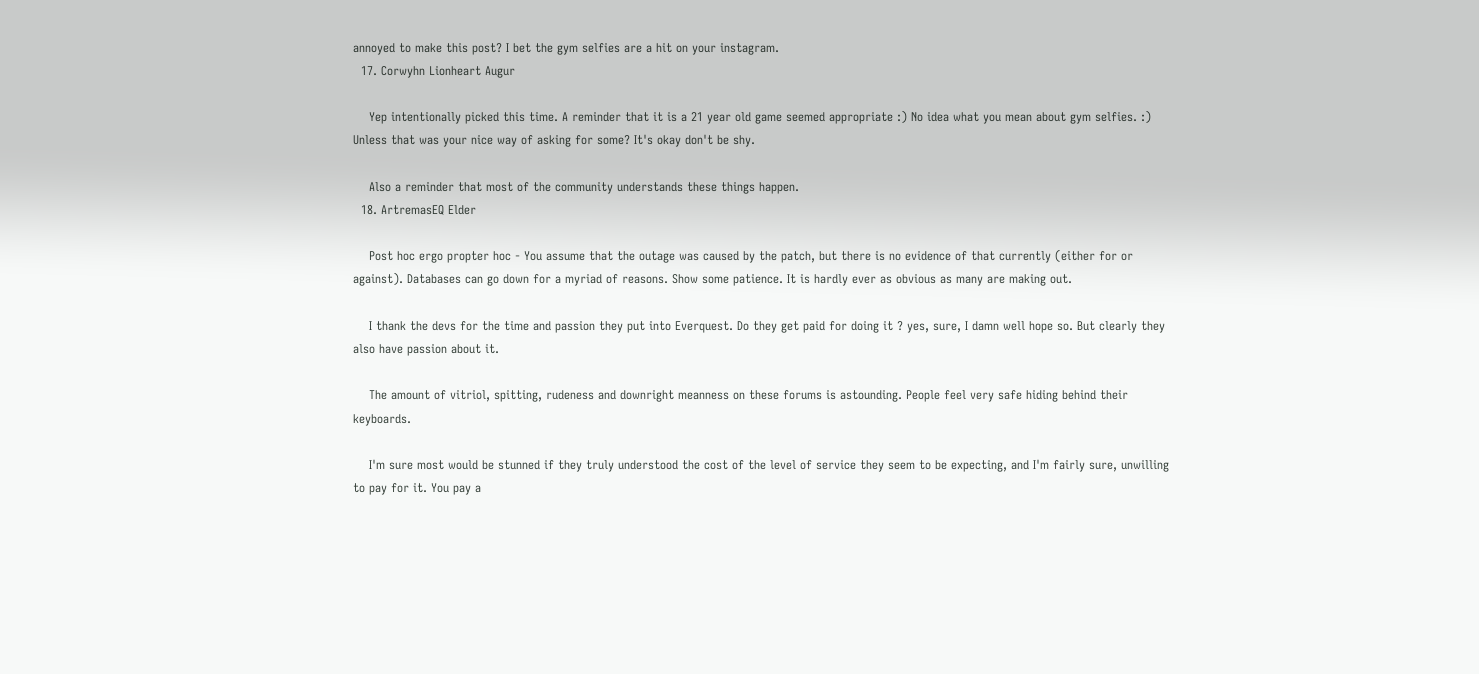annoyed to make this post? I bet the gym selfies are a hit on your instagram.
  17. Corwyhn Lionheart Augur

    Yep intentionally picked this time. A reminder that it is a 21 year old game seemed appropriate :) No idea what you mean about gym selfies. :) Unless that was your nice way of asking for some? It's okay don't be shy.

    Also a reminder that most of the community understands these things happen.
  18. ArtremasEQ Elder

    Post hoc ergo propter hoc - You assume that the outage was caused by the patch, but there is no evidence of that currently (either for or against). Databases can go down for a myriad of reasons. Show some patience. It is hardly ever as obvious as many are making out.

    I thank the devs for the time and passion they put into Everquest. Do they get paid for doing it ? yes, sure, I damn well hope so. But clearly they also have passion about it.

    The amount of vitriol, spitting, rudeness and downright meanness on these forums is astounding. People feel very safe hiding behind their keyboards.

    I'm sure most would be stunned if they truly understood the cost of the level of service they seem to be expecting, and I'm fairly sure, unwilling to pay for it. You pay a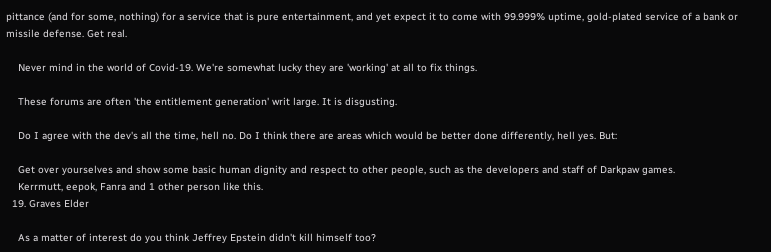pittance (and for some, nothing) for a service that is pure entertainment, and yet expect it to come with 99.999% uptime, gold-plated service of a bank or missile defense. Get real.

    Never mind in the world of Covid-19. We're somewhat lucky they are 'working' at all to fix things.

    These forums are often 'the entitlement generation' writ large. It is disgusting.

    Do I agree with the dev's all the time, hell no. Do I think there are areas which would be better done differently, hell yes. But:

    Get over yourselves and show some basic human dignity and respect to other people, such as the developers and staff of Darkpaw games.
    Kerrmutt, eepok, Fanra and 1 other person like this.
  19. Graves Elder

    As a matter of interest do you think Jeffrey Epstein didn't kill himself too?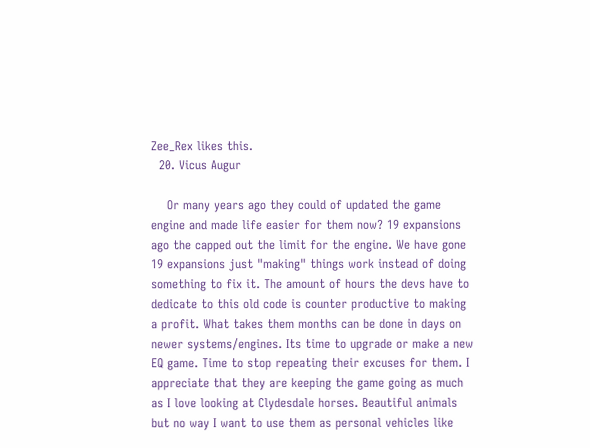Zee_Rex likes this.
  20. Vicus Augur

    Or many years ago they could of updated the game engine and made life easier for them now? 19 expansions ago the capped out the limit for the engine. We have gone 19 expansions just "making" things work instead of doing something to fix it. The amount of hours the devs have to dedicate to this old code is counter productive to making a profit. What takes them months can be done in days on newer systems/engines. Its time to upgrade or make a new EQ game. Time to stop repeating their excuses for them. I appreciate that they are keeping the game going as much as I love looking at Clydesdale horses. Beautiful animals but no way I want to use them as personal vehicles like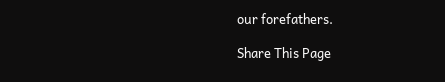our forefathers.

Share This Page